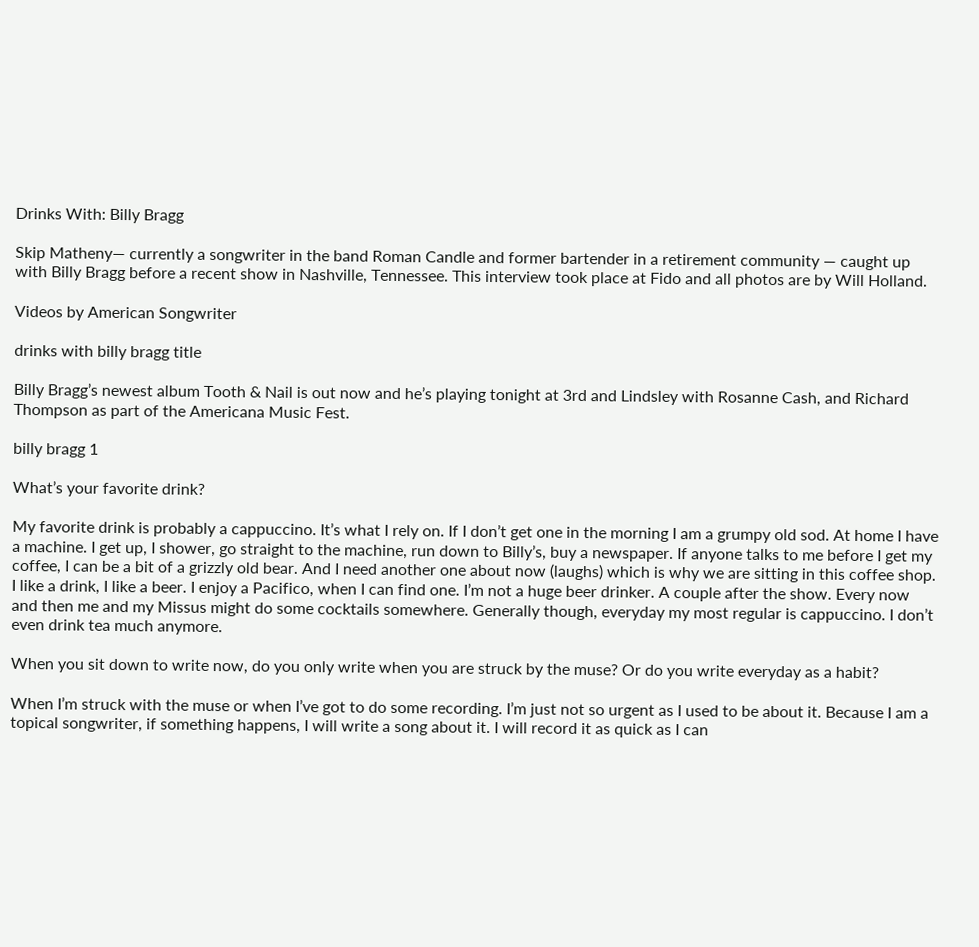Drinks With: Billy Bragg

Skip Matheny— currently a songwriter in the band Roman Candle and former bartender in a retirement community — caught up with Billy Bragg before a recent show in Nashville, Tennessee. This interview took place at Fido and all photos are by Will Holland.

Videos by American Songwriter

drinks with billy bragg title

Billy Bragg’s newest album Tooth & Nail is out now and he’s playing tonight at 3rd and Lindsley with Rosanne Cash, and Richard Thompson as part of the Americana Music Fest.

billy bragg 1

What’s your favorite drink?

My favorite drink is probably a cappuccino. It’s what I rely on. If I don’t get one in the morning I am a grumpy old sod. At home I have a machine. I get up, I shower, go straight to the machine, run down to Billy’s, buy a newspaper. If anyone talks to me before I get my coffee, I can be a bit of a grizzly old bear. And I need another one about now (laughs) which is why we are sitting in this coffee shop. I like a drink, I like a beer. I enjoy a Pacifico, when I can find one. I’m not a huge beer drinker. A couple after the show. Every now and then me and my Missus might do some cocktails somewhere. Generally though, everyday my most regular is cappuccino. I don’t even drink tea much anymore.

When you sit down to write now, do you only write when you are struck by the muse? Or do you write everyday as a habit?

When I’m struck with the muse or when I’ve got to do some recording. I’m just not so urgent as I used to be about it. Because I am a topical songwriter, if something happens, I will write a song about it. I will record it as quick as I can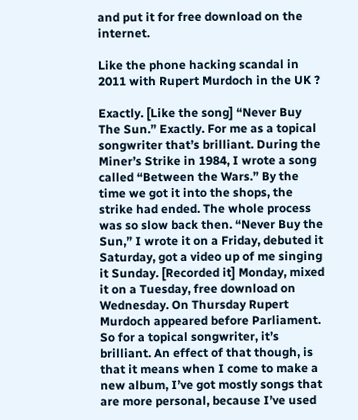and put it for free download on the internet.

Like the phone hacking scandal in 2011 with Rupert Murdoch in the UK ?

Exactly. [Like the song] “Never Buy The Sun.” Exactly. For me as a topical songwriter that’s brilliant. During the Miner’s Strike in 1984, I wrote a song called “Between the Wars.” By the time we got it into the shops, the strike had ended. The whole process was so slow back then. “Never Buy the Sun,” I wrote it on a Friday, debuted it Saturday, got a video up of me singing it Sunday. [Recorded it] Monday, mixed it on a Tuesday, free download on Wednesday. On Thursday Rupert Murdoch appeared before Parliament. So for a topical songwriter, it’s brilliant. An effect of that though, is that it means when I come to make a new album, I’ve got mostly songs that are more personal, because I’ve used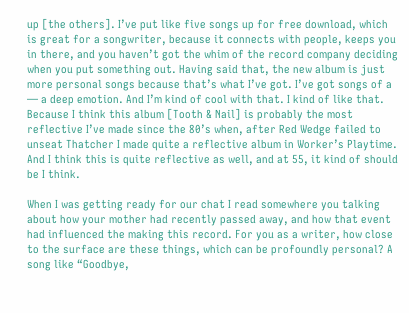up [the others]. I’ve put like five songs up for free download, which is great for a songwriter, because it connects with people, keeps you in there, and you haven’t got the whim of the record company deciding when you put something out. Having said that, the new album is just more personal songs because that’s what I’ve got. I’ve got songs of a — a deep emotion. And I’m kind of cool with that. I kind of like that. Because I think this album [Tooth & Nail] is probably the most reflective I’ve made since the 80’s when, after Red Wedge failed to unseat Thatcher I made quite a reflective album in Worker’s Playtime. And I think this is quite reflective as well, and at 55, it kind of should be I think.

When I was getting ready for our chat I read somewhere you talking about how your mother had recently passed away, and how that event had influenced the making this record. For you as a writer, how close to the surface are these things, which can be profoundly personal? A song like “Goodbye,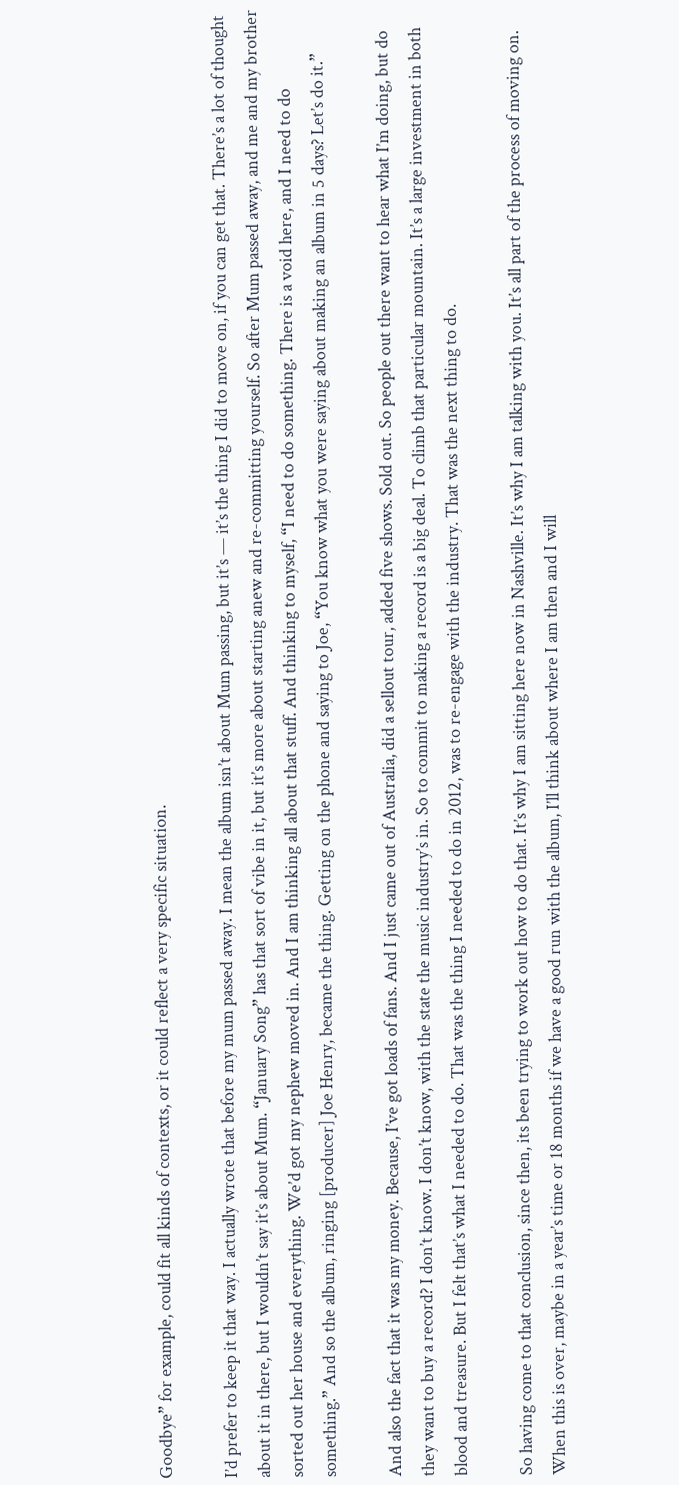Goodbye” for example, could fit all kinds of contexts, or it could reflect a very specific situation.

I’d prefer to keep it that way. I actually wrote that before my mum passed away. I mean the album isn’t about Mum passing, but it’s — it’s the thing I did to move on, if you can get that. There’s a lot of thought about it in there, but I wouldn’t say it’s about Mum. “January Song” has that sort of vibe in it, but it’s more about starting anew and re-committing yourself. So after Mum passed away, and me and my brother sorted out her house and everything. We’d got my nephew moved in. And I am thinking all about that stuff. And thinking to myself, “I need to do something. There is a void here, and I need to do something.” And so the album, ringing [producer] Joe Henry, became the thing. Getting on the phone and saying to Joe, “You know what you were saying about making an album in 5 days? Let’s do it.”

And also the fact that it was my money. Because, I’ve got loads of fans. And I just came out of Australia, did a sellout tour, added five shows. Sold out. So people out there want to hear what I’m doing, but do they want to buy a record? I don’t know. I don’t know, with the state the music industry’s in. So to commit to making a record is a big deal. To climb that particular mountain. It’s a large investment in both blood and treasure. But I felt that’s what I needed to do. That was the thing I needed to do in 2012, was to re-engage with the industry. That was the next thing to do.

So having come to that conclusion, since then, its been trying to work out how to do that. It’s why I am sitting here now in Nashville. It’s why I am talking with you. It’s all part of the process of moving on. When this is over, maybe in a year’s time or 18 months if we have a good run with the album, I’ll think about where I am then and I will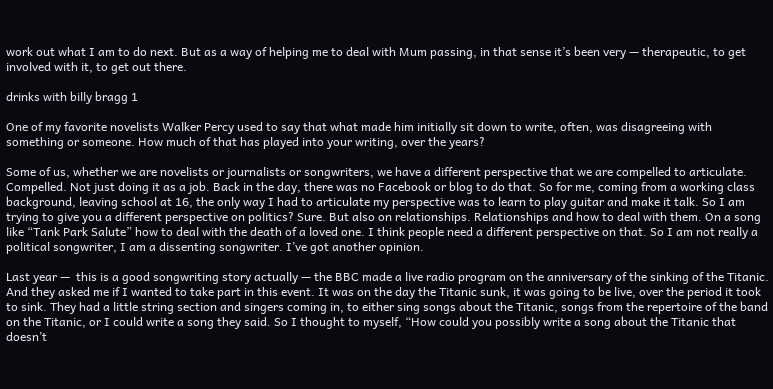work out what I am to do next. But as a way of helping me to deal with Mum passing, in that sense it’s been very — therapeutic, to get involved with it, to get out there.

drinks with billy bragg 1

One of my favorite novelists Walker Percy used to say that what made him initially sit down to write, often, was disagreeing with something or someone. How much of that has played into your writing, over the years?

Some of us, whether we are novelists or journalists or songwriters, we have a different perspective that we are compelled to articulate. Compelled. Not just doing it as a job. Back in the day, there was no Facebook or blog to do that. So for me, coming from a working class background, leaving school at 16, the only way I had to articulate my perspective was to learn to play guitar and make it talk. So I am trying to give you a different perspective on politics? Sure. But also on relationships. Relationships and how to deal with them. On a song like “Tank Park Salute” how to deal with the death of a loved one. I think people need a different perspective on that. So I am not really a political songwriter, I am a dissenting songwriter. I’ve got another opinion.

Last year —  this is a good songwriting story actually — the BBC made a live radio program on the anniversary of the sinking of the Titanic. And they asked me if I wanted to take part in this event. It was on the day the Titanic sunk, it was going to be live, over the period it took to sink. They had a little string section and singers coming in, to either sing songs about the Titanic, songs from the repertoire of the band on the Titanic, or I could write a song they said. So I thought to myself, “How could you possibly write a song about the Titanic that doesn’t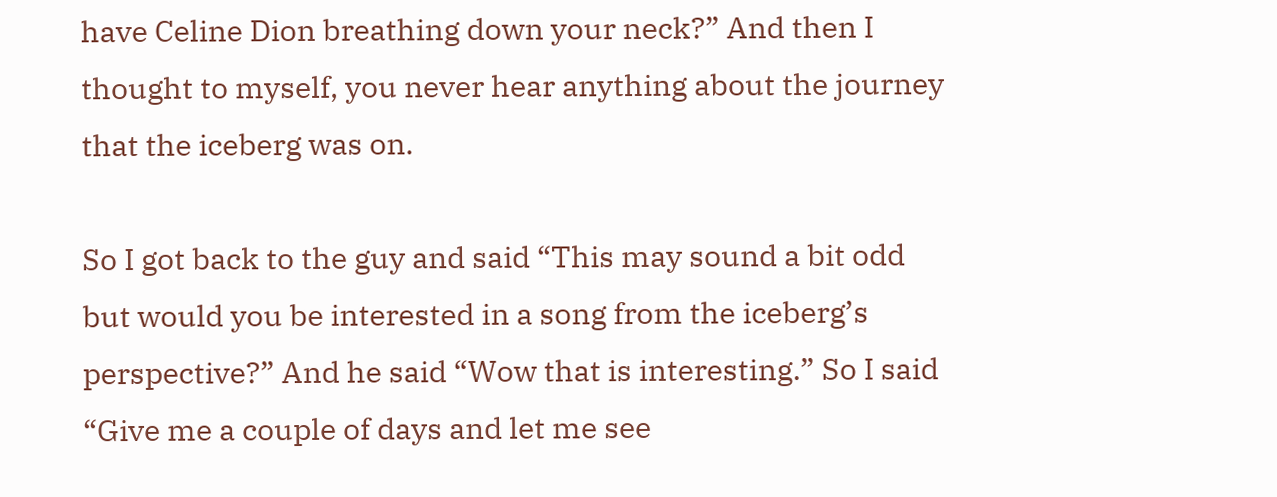have Celine Dion breathing down your neck?” And then I thought to myself, you never hear anything about the journey that the iceberg was on.

So I got back to the guy and said “This may sound a bit odd but would you be interested in a song from the iceberg’s perspective?” And he said “Wow that is interesting.” So I said “Give me a couple of days and let me see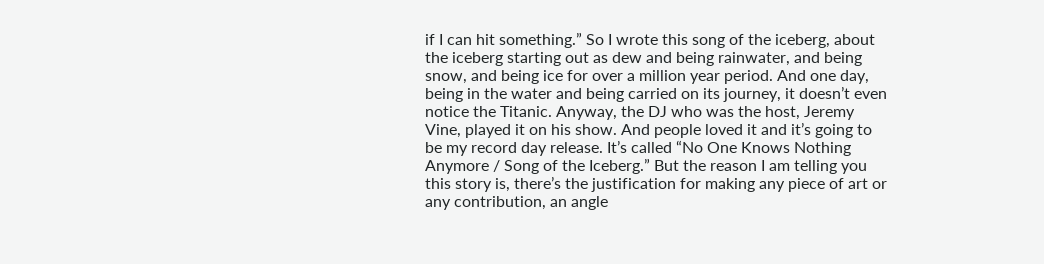if I can hit something.” So I wrote this song of the iceberg, about the iceberg starting out as dew and being rainwater, and being snow, and being ice for over a million year period. And one day, being in the water and being carried on its journey, it doesn’t even notice the Titanic. Anyway, the DJ who was the host, Jeremy Vine, played it on his show. And people loved it and it’s going to be my record day release. It’s called “No One Knows Nothing Anymore / Song of the Iceberg.” But the reason I am telling you this story is, there’s the justification for making any piece of art or any contribution, an angle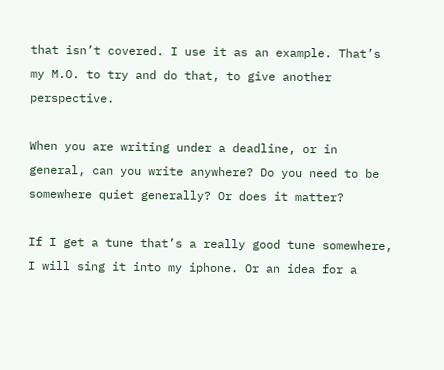that isn’t covered. I use it as an example. That’s my M.O. to try and do that, to give another perspective.

When you are writing under a deadline, or in general, can you write anywhere? Do you need to be somewhere quiet generally? Or does it matter?

If I get a tune that’s a really good tune somewhere, I will sing it into my iphone. Or an idea for a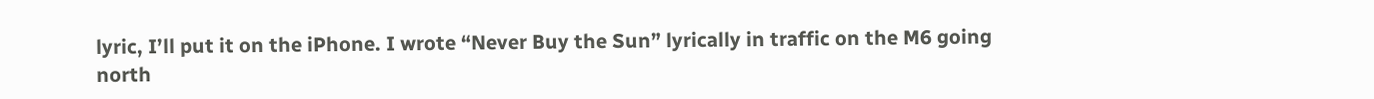lyric, I’ll put it on the iPhone. I wrote “Never Buy the Sun” lyrically in traffic on the M6 going north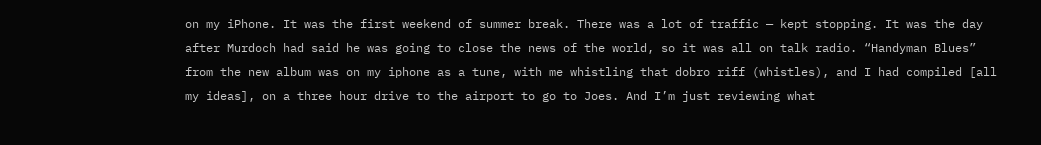on my iPhone. It was the first weekend of summer break. There was a lot of traffic — kept stopping. It was the day after Murdoch had said he was going to close the news of the world, so it was all on talk radio. “Handyman Blues” from the new album was on my iphone as a tune, with me whistling that dobro riff (whistles), and I had compiled [all my ideas], on a three hour drive to the airport to go to Joes. And I’m just reviewing what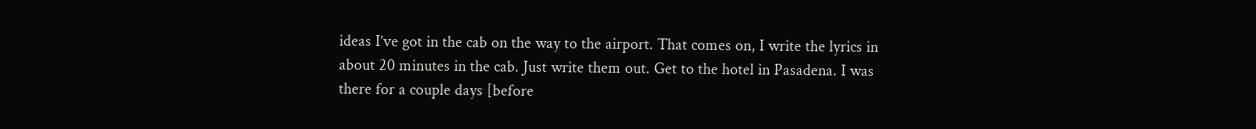ideas I’ve got in the cab on the way to the airport. That comes on, I write the lyrics in about 20 minutes in the cab. Just write them out. Get to the hotel in Pasadena. I was there for a couple days [before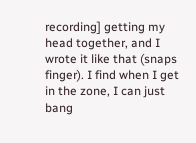recording] getting my head together, and I wrote it like that (snaps finger). I find when I get in the zone, I can just bang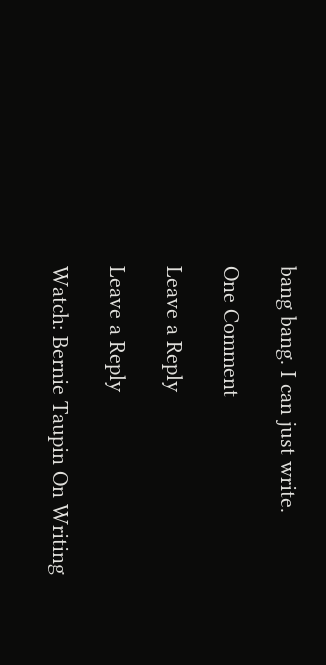bang bang. I can just write.

One Comment

Leave a Reply

Leave a Reply

Watch: Bernie Taupin On Writing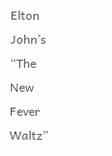Elton John’s “The New Fever Waltz”